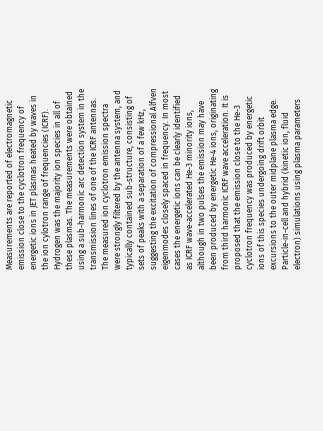Measurements are reported of electromagnetic emission close to the cyclotron frequency of energetic ions in JET plasmas heated by waves in the ion cylotron range of frequencies (ICRF). Hydrogen was the majority ion species in all of these plasmas. The measurements were obtained using a sub-harmonic arc detection system in the transmission lines of one of the ICRF antennas. The measured ion cyclotron emission spectra were strongly filtered by the antenna system, and typically contained sub-structure, consisting of sets of peaks with a separation of a few kHz, suggesting the excitation of compressional Alfven eigenmodes closely spaced in frequency. In most cases the energetic ions can be clearly identified as ICRF wave-accelerated He-3 minority ions, although in two pulses the emission may have been produced by energetic He-4 ions, originating from third harmonic ICRF wave acceleration. It is proposed that the emission close to the He-3 cyclotron frequency was produced by energetic ions of this species undergoing drift orbit excursions to the outer midplane plasma edge. Particle-in-cell and hybrid (kinetic ion, fluid electron) simulations using plasma parameters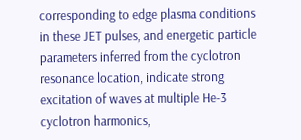corresponding to edge plasma conditions in these JET pulses, and energetic particle parameters inferred from the cyclotron resonance location, indicate strong excitation of waves at multiple He-3 cyclotron harmonics,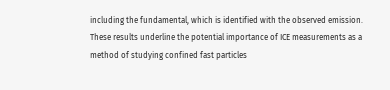including the fundamental, which is identified with the observed emission. These results underline the potential importance of ICE measurements as a method of studying confined fast particles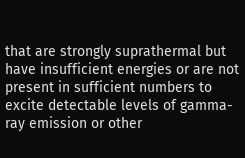that are strongly suprathermal but have insufficient energies or are not present in sufficient numbers to excite detectable levels of gamma-ray emission or other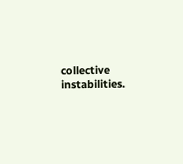collective instabilities.